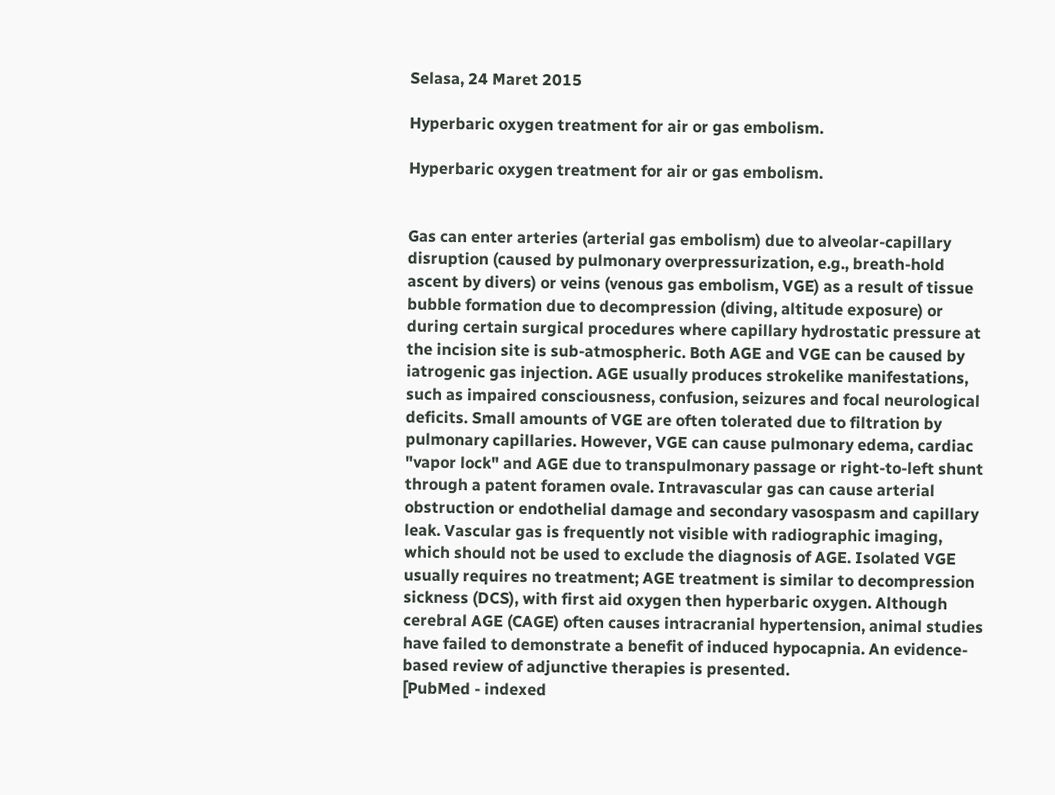Selasa, 24 Maret 2015

Hyperbaric oxygen treatment for air or gas embolism.

Hyperbaric oxygen treatment for air or gas embolism.


Gas can enter arteries (arterial gas embolism) due to alveolar-capillary disruption (caused by pulmonary overpressurization, e.g., breath-hold ascent by divers) or veins (venous gas embolism, VGE) as a result of tissue bubble formation due to decompression (diving, altitude exposure) or during certain surgical procedures where capillary hydrostatic pressure at the incision site is sub-atmospheric. Both AGE and VGE can be caused by iatrogenic gas injection. AGE usually produces strokelike manifestations, such as impaired consciousness, confusion, seizures and focal neurological deficits. Small amounts of VGE are often tolerated due to filtration by pulmonary capillaries. However, VGE can cause pulmonary edema, cardiac "vapor lock" and AGE due to transpulmonary passage or right-to-left shunt through a patent foramen ovale. Intravascular gas can cause arterial obstruction or endothelial damage and secondary vasospasm and capillary leak. Vascular gas is frequently not visible with radiographic imaging, which should not be used to exclude the diagnosis of AGE. Isolated VGE usually requires no treatment; AGE treatment is similar to decompression sickness (DCS), with first aid oxygen then hyperbaric oxygen. Although cerebral AGE (CAGE) often causes intracranial hypertension, animal studies have failed to demonstrate a benefit of induced hypocapnia. An evidence-based review of adjunctive therapies is presented.
[PubMed - indexed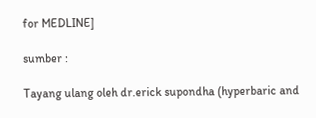for MEDLINE]

sumber :

Tayang ulang oleh dr.erick supondha (hyperbaric and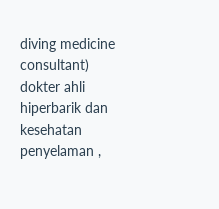diving medicine consultant) dokter ahli hiperbarik dan kesehatan penyelaman ,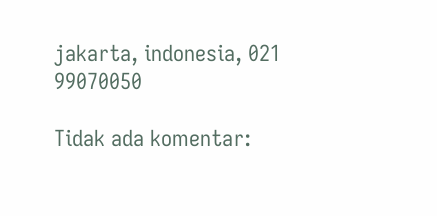jakarta, indonesia, 021 99070050

Tidak ada komentar: